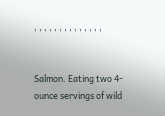, , , , , , , , , , , , , ,


Salmon. Eating two 4-ounce servings of wild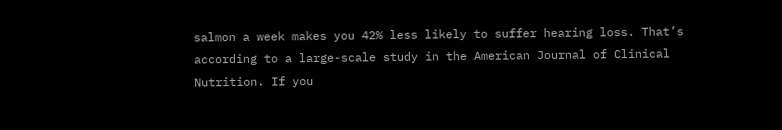salmon a week makes you 42% less likely to suffer hearing loss. That’s according to a large-scale study in the American Journal of Clinical Nutrition. If you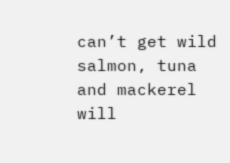can’t get wild salmon, tuna and mackerel will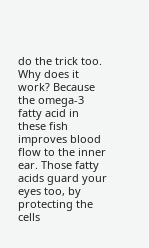do the trick too. Why does it work? Because the omega-3 fatty acid in these fish improves blood flow to the inner ear. Those fatty acids guard your eyes too, by protecting the cells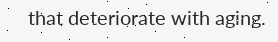that deteriorate with aging.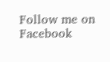Follow me on Facebook